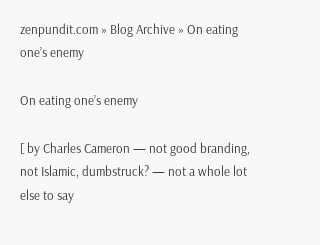zenpundit.com » Blog Archive » On eating one’s enemy

On eating one’s enemy

[ by Charles Cameron — not good branding, not Islamic, dumbstruck? — not a whole lot else to say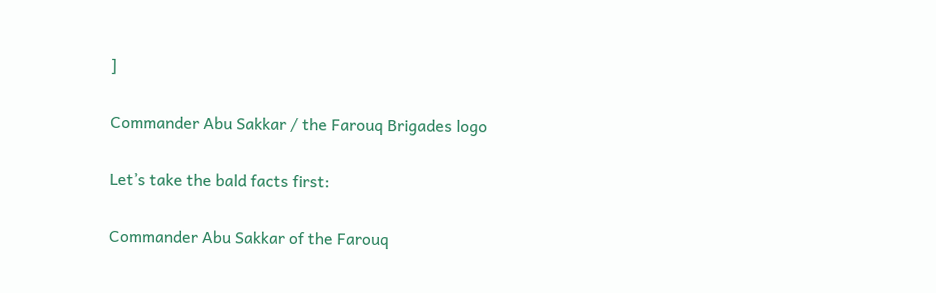]

Commander Abu Sakkar / the Farouq Brigades logo

Let’s take the bald facts first:

Commander Abu Sakkar of the Farouq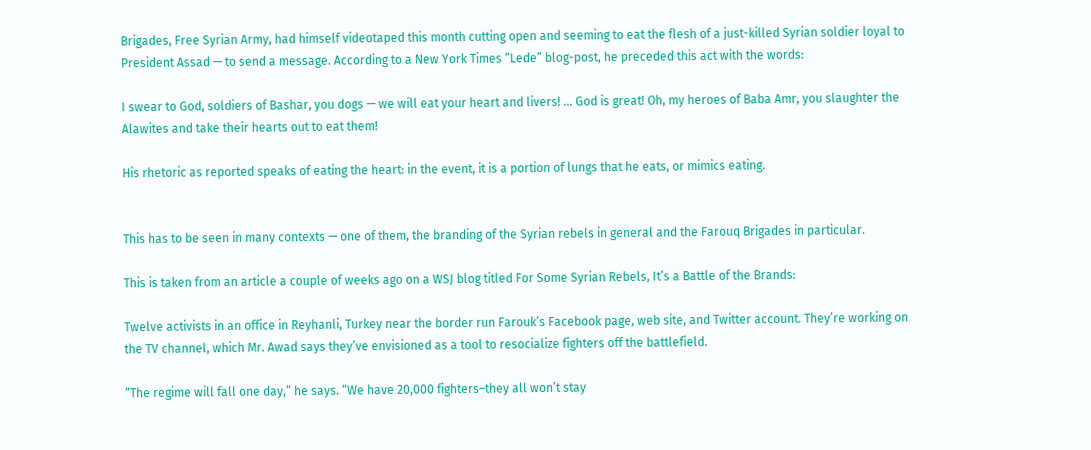Brigades, Free Syrian Army, had himself videotaped this month cutting open and seeming to eat the flesh of a just-killed Syrian soldier loyal to President Assad — to send a message. According to a New York Times “Lede” blog-post, he preceded this act with the words:

I swear to God, soldiers of Bashar, you dogs — we will eat your heart and livers! … God is great! Oh, my heroes of Baba Amr, you slaughter the Alawites and take their hearts out to eat them!

His rhetoric as reported speaks of eating the heart: in the event, it is a portion of lungs that he eats, or mimics eating.


This has to be seen in many contexts — one of them, the branding of the Syrian rebels in general and the Farouq Brigades in particular.

This is taken from an article a couple of weeks ago on a WSJ blog titled For Some Syrian Rebels, It’s a Battle of the Brands:

Twelve activists in an office in Reyhanli, Turkey near the border run Farouk’s Facebook page, web site, and Twitter account. They’re working on the TV channel, which Mr. Awad says they’ve envisioned as a tool to resocialize fighters off the battlefield.

“The regime will fall one day,” he says. “We have 20,000 fighters–they all won’t stay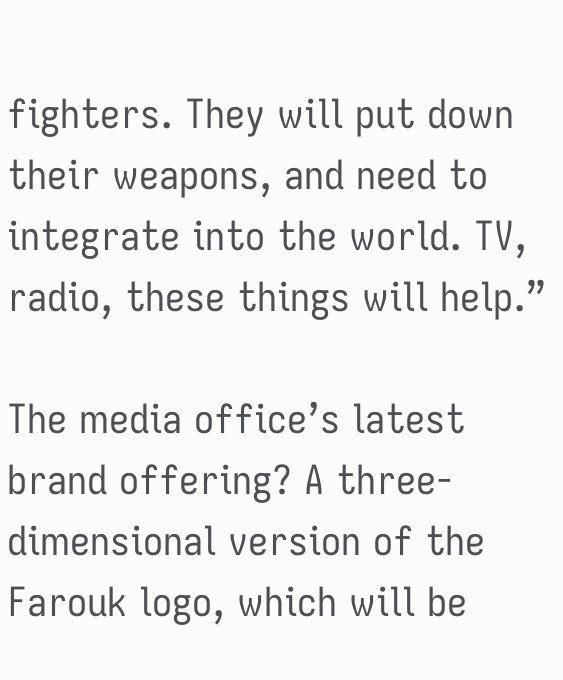fighters. They will put down their weapons, and need to integrate into the world. TV, radio, these things will help.”

The media office’s latest brand offering? A three-dimensional version of the Farouk logo, which will be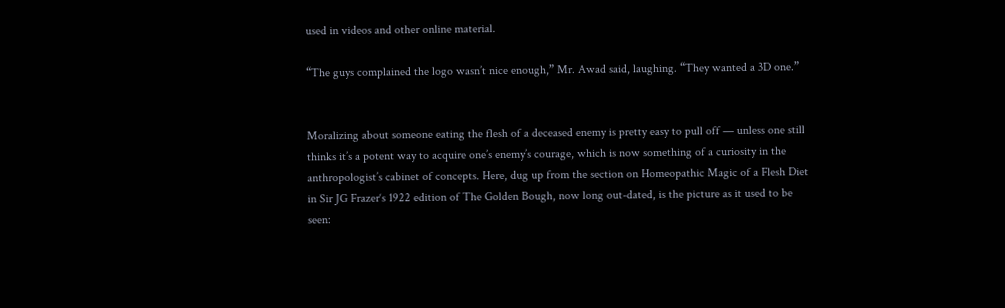used in videos and other online material.

“The guys complained the logo wasn’t nice enough,” Mr. Awad said, laughing. “They wanted a 3D one.”


Moralizing about someone eating the flesh of a deceased enemy is pretty easy to pull off — unless one still thinks it’s a potent way to acquire one’s enemy’s courage, which is now something of a curiosity in the anthropologist’s cabinet of concepts. Here, dug up from the section on Homeopathic Magic of a Flesh Diet in Sir JG Frazer‘s 1922 edition of The Golden Bough, now long out-dated, is the picture as it used to be seen: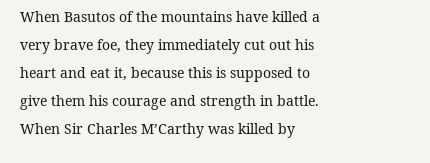When Basutos of the mountains have killed a very brave foe, they immediately cut out his heart and eat it, because this is supposed to give them his courage and strength in battle. When Sir Charles M’Carthy was killed by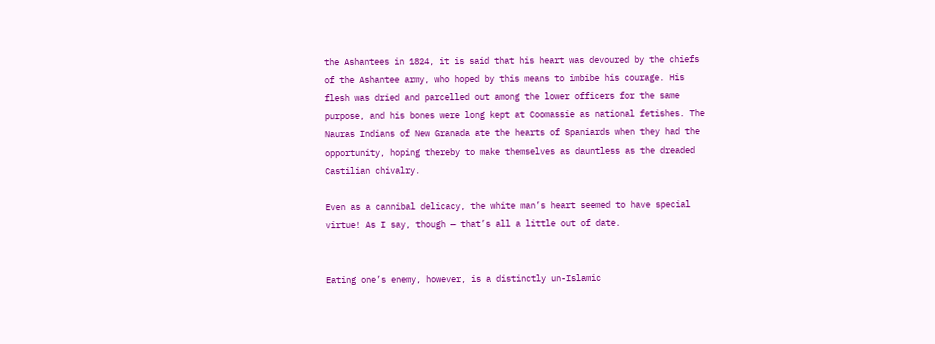the Ashantees in 1824, it is said that his heart was devoured by the chiefs of the Ashantee army, who hoped by this means to imbibe his courage. His flesh was dried and parcelled out among the lower officers for the same purpose, and his bones were long kept at Coomassie as national fetishes. The Nauras Indians of New Granada ate the hearts of Spaniards when they had the opportunity, hoping thereby to make themselves as dauntless as the dreaded Castilian chivalry.

Even as a cannibal delicacy, the white man’s heart seemed to have special virtue! As I say, though — that’s all a little out of date.


Eating one’s enemy, however, is a distinctly un-Islamic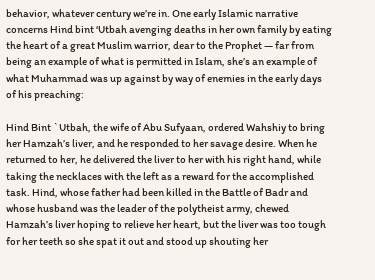behavior, whatever century we’re in. One early Islamic narrative concerns Hind bint ‘Utbah avenging deaths in her own family by eating the heart of a great Muslim warrior, dear to the Prophet — far from being an example of what is permitted in Islam, she’s an example of what Muhammad was up against by way of enemies in the early days of his preaching:

Hind Bint `Utbah, the wife of Abu Sufyaan, ordered Wahshiy to bring her Hamzah’s liver, and he responded to her savage desire. When he returned to her, he delivered the liver to her with his right hand, while taking the necklaces with the left as a reward for the accomplished task. Hind, whose father had been killed in the Battle of Badr and whose husband was the leader of the polytheist army, chewed Hamzah’s liver hoping to relieve her heart, but the liver was too tough for her teeth so she spat it out and stood up shouting her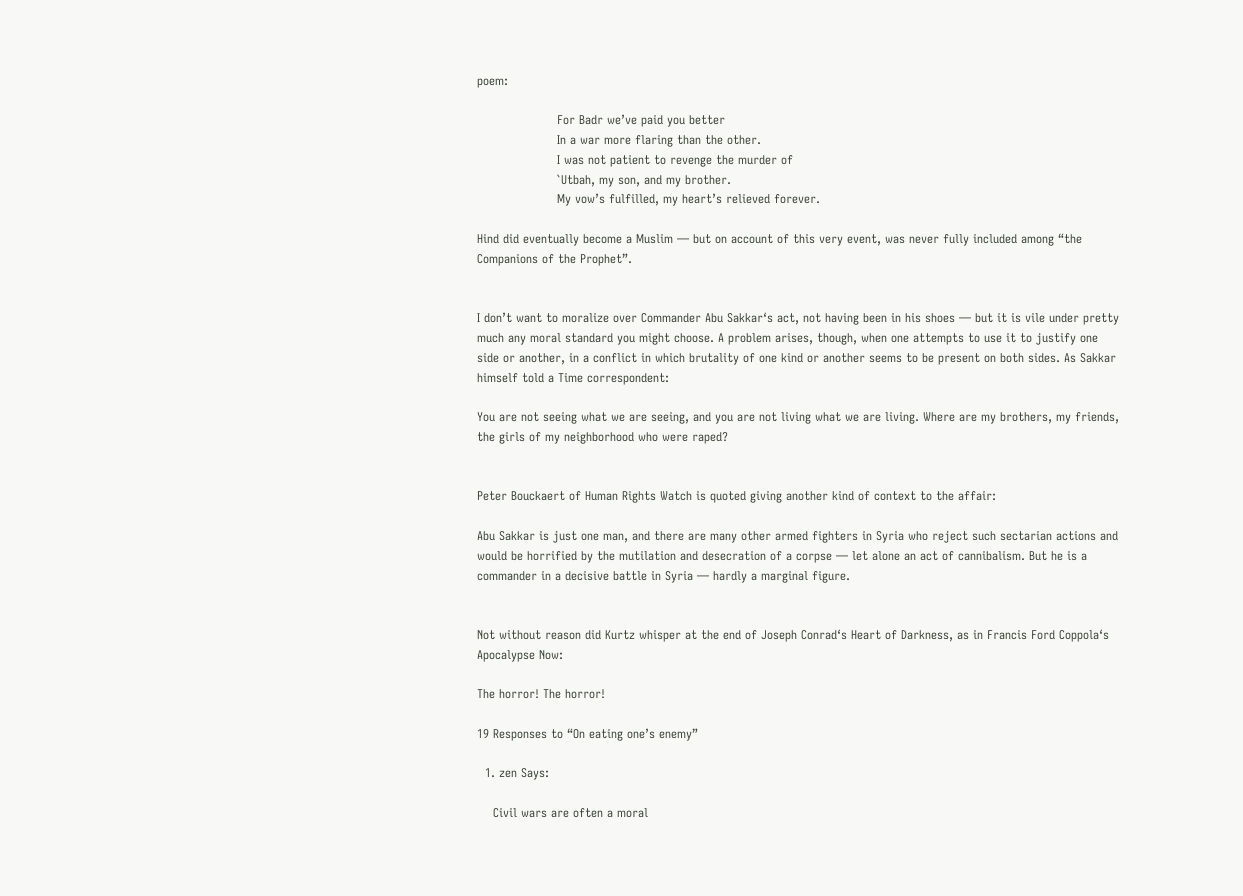poem:

                    For Badr we’ve paid you better
                    In a war more flaring than the other.
                    I was not patient to revenge the murder of
                    `Utbah, my son, and my brother.
                    My vow’s fulfilled, my heart’s relieved forever.

Hind did eventually become a Muslim — but on account of this very event, was never fully included among “the Companions of the Prophet”.


I don’t want to moralize over Commander Abu Sakkar‘s act, not having been in his shoes — but it is vile under pretty much any moral standard you might choose. A problem arises, though, when one attempts to use it to justify one side or another, in a conflict in which brutality of one kind or another seems to be present on both sides. As Sakkar himself told a Time correspondent:

You are not seeing what we are seeing, and you are not living what we are living. Where are my brothers, my friends, the girls of my neighborhood who were raped?


Peter Bouckaert of Human Rights Watch is quoted giving another kind of context to the affair:

Abu Sakkar is just one man, and there are many other armed fighters in Syria who reject such sectarian actions and would be horrified by the mutilation and desecration of a corpse — let alone an act of cannibalism. But he is a commander in a decisive battle in Syria — hardly a marginal figure.


Not without reason did Kurtz whisper at the end of Joseph Conrad‘s Heart of Darkness, as in Francis Ford Coppola‘s Apocalypse Now:

The horror! The horror!

19 Responses to “On eating one’s enemy”

  1. zen Says:

    Civil wars are often a moral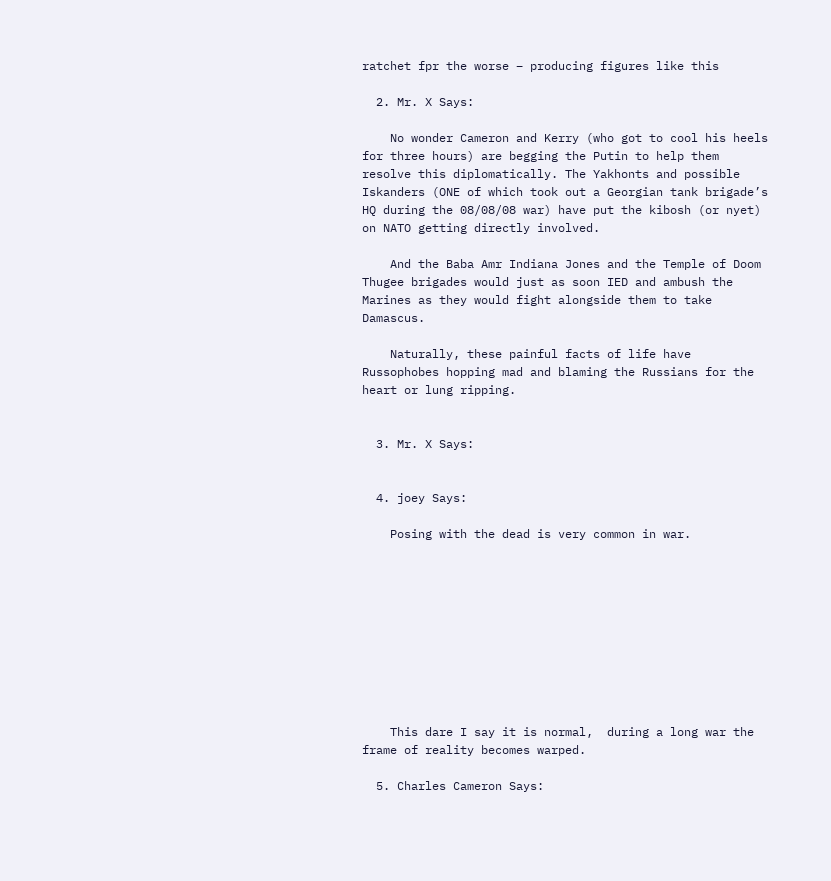ratchet fpr the worse – producing figures like this

  2. Mr. X Says:

    No wonder Cameron and Kerry (who got to cool his heels for three hours) are begging the Putin to help them resolve this diplomatically. The Yakhonts and possible Iskanders (ONE of which took out a Georgian tank brigade’s HQ during the 08/08/08 war) have put the kibosh (or nyet) on NATO getting directly involved.

    And the Baba Amr Indiana Jones and the Temple of Doom Thugee brigades would just as soon IED and ambush the Marines as they would fight alongside them to take Damascus.

    Naturally, these painful facts of life have Russophobes hopping mad and blaming the Russians for the heart or lung ripping.


  3. Mr. X Says:


  4. joey Says:

    Posing with the dead is very common in war.










    This dare I say it is normal,  during a long war the frame of reality becomes warped.

  5. Charles Cameron Says: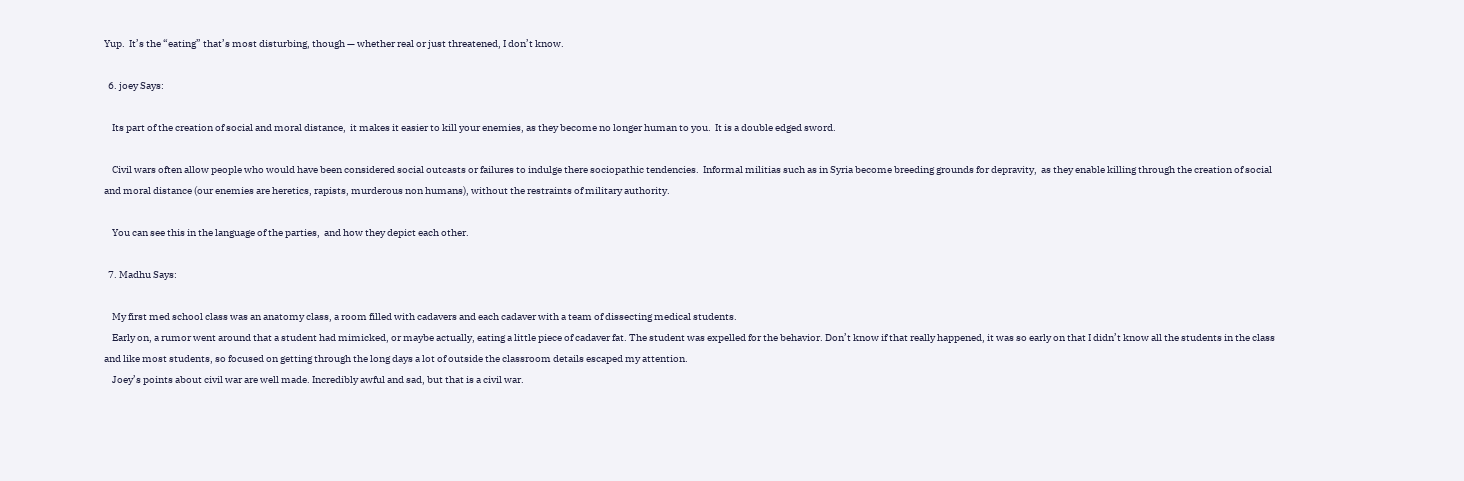Yup.  It’s the “eating” that’s most disturbing, though — whether real or just threatened, I don’t know.

  6. joey Says:

    Its part of the creation of social and moral distance,  it makes it easier to kill your enemies, as they become no longer human to you.  It is a double edged sword.

    Civil wars often allow people who would have been considered social outcasts or failures to indulge there sociopathic tendencies.  Informal militias such as in Syria become breeding grounds for depravity,  as they enable killing through the creation of social and moral distance (our enemies are heretics, rapists, murderous non humans), without the restraints of military authority.

    You can see this in the language of the parties,  and how they depict each other.

  7. Madhu Says:

    My first med school class was an anatomy class, a room filled with cadavers and each cadaver with a team of dissecting medical students.
    Early on, a rumor went around that a student had mimicked, or maybe actually, eating a little piece of cadaver fat. The student was expelled for the behavior. Don’t know if that really happened, it was so early on that I didn’t know all the students in the class and like most students, so focused on getting through the long days a lot of outside the classroom details escaped my attention.
    Joey’s points about civil war are well made. Incredibly awful and sad, but that is a civil war.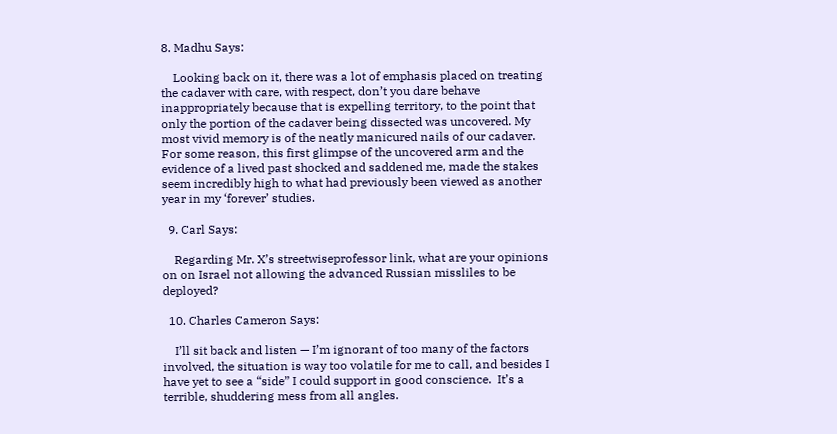8. Madhu Says:

    Looking back on it, there was a lot of emphasis placed on treating the cadaver with care, with respect, don’t you dare behave inappropriately because that is expelling territory, to the point that only the portion of the cadaver being dissected was uncovered. My most vivid memory is of the neatly manicured nails of our cadaver. For some reason, this first glimpse of the uncovered arm and the evidence of a lived past shocked and saddened me, made the stakes seem incredibly high to what had previously been viewed as another year in my ‘forever’ studies.

  9. Carl Says:

    Regarding Mr. X’s streetwiseprofessor link, what are your opinions on on Israel not allowing the advanced Russian missliles to be deployed?

  10. Charles Cameron Says:

    I’ll sit back and listen — I’m ignorant of too many of the factors involved, the situation is way too volatile for me to call, and besides I have yet to see a “side” I could support in good conscience.  It’s a terrible, shuddering mess from all angles.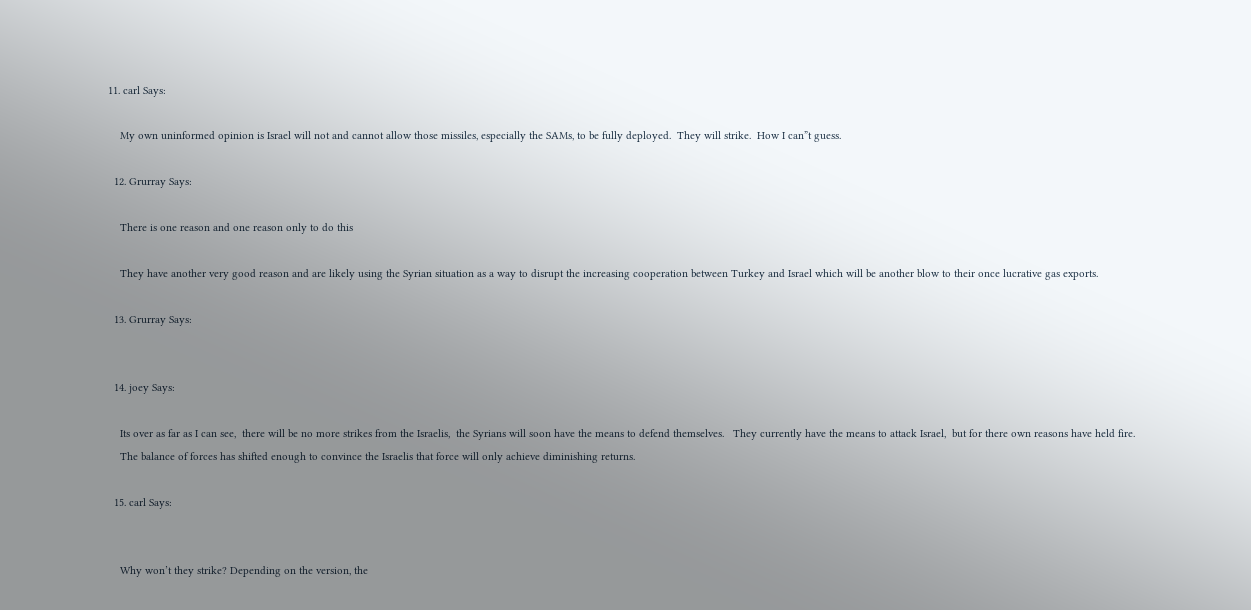11. carl Says:

    My own uninformed opinion is Israel will not and cannot allow those missiles, especially the SAMs, to be fully deployed.  They will strike.  How I can”t guess.

  12. Grurray Says:

    There is one reason and one reason only to do this

    They have another very good reason and are likely using the Syrian situation as a way to disrupt the increasing cooperation between Turkey and Israel which will be another blow to their once lucrative gas exports.

  13. Grurray Says:


  14. joey Says:

    Its over as far as I can see,  there will be no more strikes from the Israelis,  the Syrians will soon have the means to defend themselves.   They currently have the means to attack Israel,  but for there own reasons have held fire.
    The balance of forces has shifted enough to convince the Israelis that force will only achieve diminishing returns.

  15. carl Says:


    Why won’t they strike? Depending on the version, the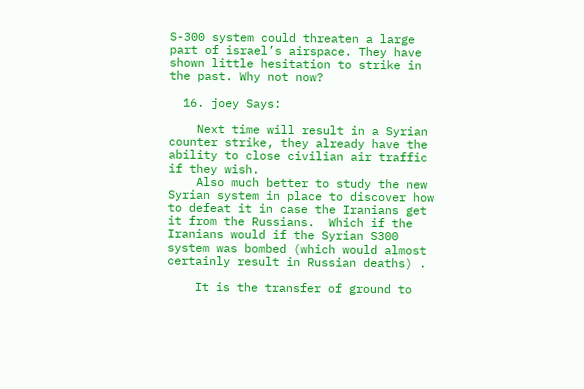S-300 system could threaten a large part of israel’s airspace. They have shown little hesitation to strike in the past. Why not now?

  16. joey Says:

    Next time will result in a Syrian counter strike, they already have the ability to close civilian air traffic if they wish.
    Also much better to study the new Syrian system in place to discover how to defeat it in case the Iranians get it from the Russians.  Which if the Iranians would if the Syrian S300 system was bombed (which would almost certainly result in Russian deaths) .

    It is the transfer of ground to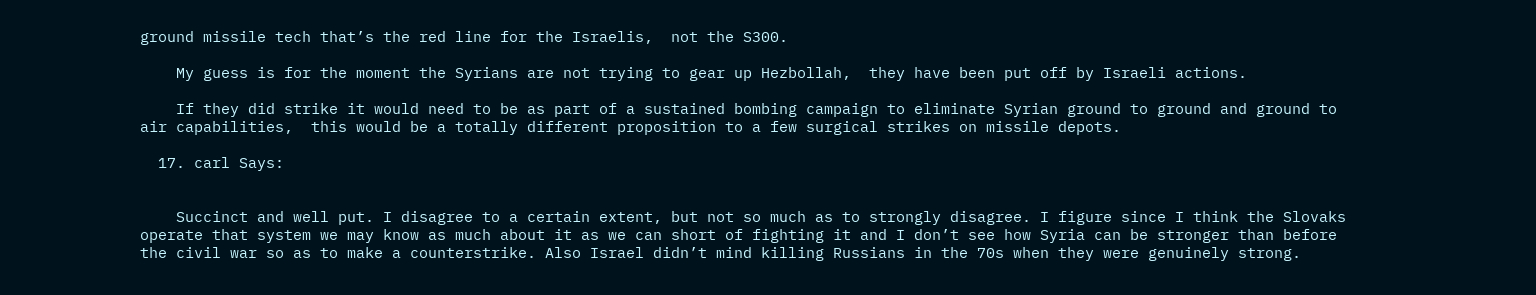ground missile tech that’s the red line for the Israelis,  not the S300.

    My guess is for the moment the Syrians are not trying to gear up Hezbollah,  they have been put off by Israeli actions.

    If they did strike it would need to be as part of a sustained bombing campaign to eliminate Syrian ground to ground and ground to air capabilities,  this would be a totally different proposition to a few surgical strikes on missile depots.

  17. carl Says:


    Succinct and well put. I disagree to a certain extent, but not so much as to strongly disagree. I figure since I think the Slovaks operate that system we may know as much about it as we can short of fighting it and I don’t see how Syria can be stronger than before the civil war so as to make a counterstrike. Also Israel didn’t mind killing Russians in the 70s when they were genuinely strong.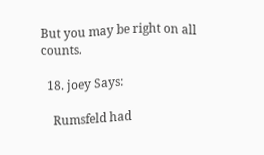But you may be right on all counts.

  18. joey Says:

    Rumsfeld had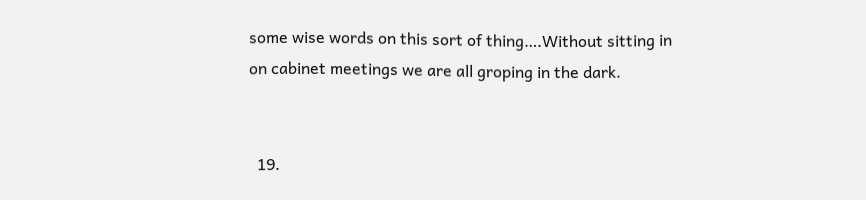some wise words on this sort of thing….Without sitting in on cabinet meetings we are all groping in the dark.


  19.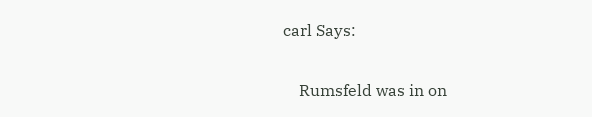carl Says:

    Rumsfeld was in on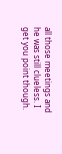all those meetings and he was still clueless. I get you point though.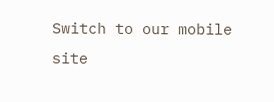Switch to our mobile site